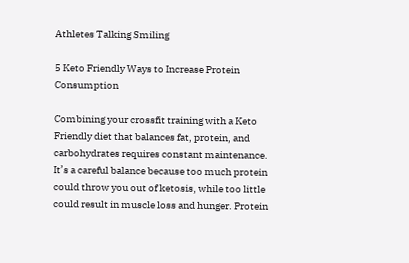Athletes Talking Smiling

5 Keto Friendly Ways to Increase Protein Consumption

Combining your crossfit training with a Keto Friendly diet that balances fat, protein, and carbohydrates requires constant maintenance. It’s a careful balance because too much protein could throw you out of ketosis, while too little could result in muscle loss and hunger. Protein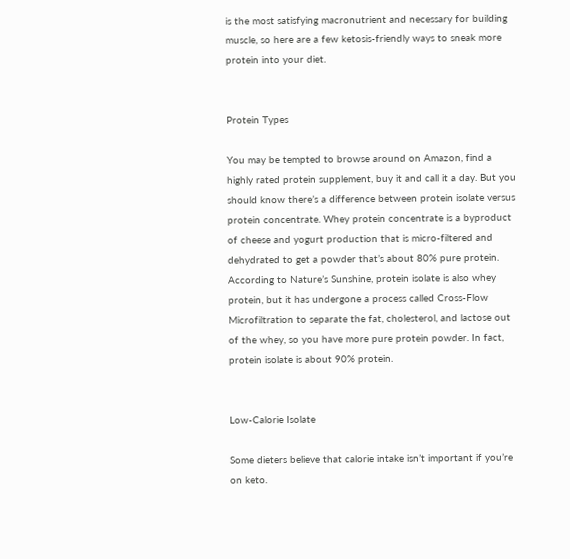is the most satisfying macronutrient and necessary for building muscle, so here are a few ketosis-friendly ways to sneak more protein into your diet.


Protein Types

You may be tempted to browse around on Amazon, find a highly rated protein supplement, buy it and call it a day. But you should know there’s a difference between protein isolate versus protein concentrate. Whey protein concentrate is a byproduct of cheese and yogurt production that is micro-filtered and dehydrated to get a powder that’s about 80% pure protein. According to Nature’s Sunshine, protein isolate is also whey protein, but it has undergone a process called Cross-Flow Microfiltration to separate the fat, cholesterol, and lactose out of the whey, so you have more pure protein powder. In fact, protein isolate is about 90% protein.


Low-Calorie Isolate

Some dieters believe that calorie intake isn’t important if you’re on keto.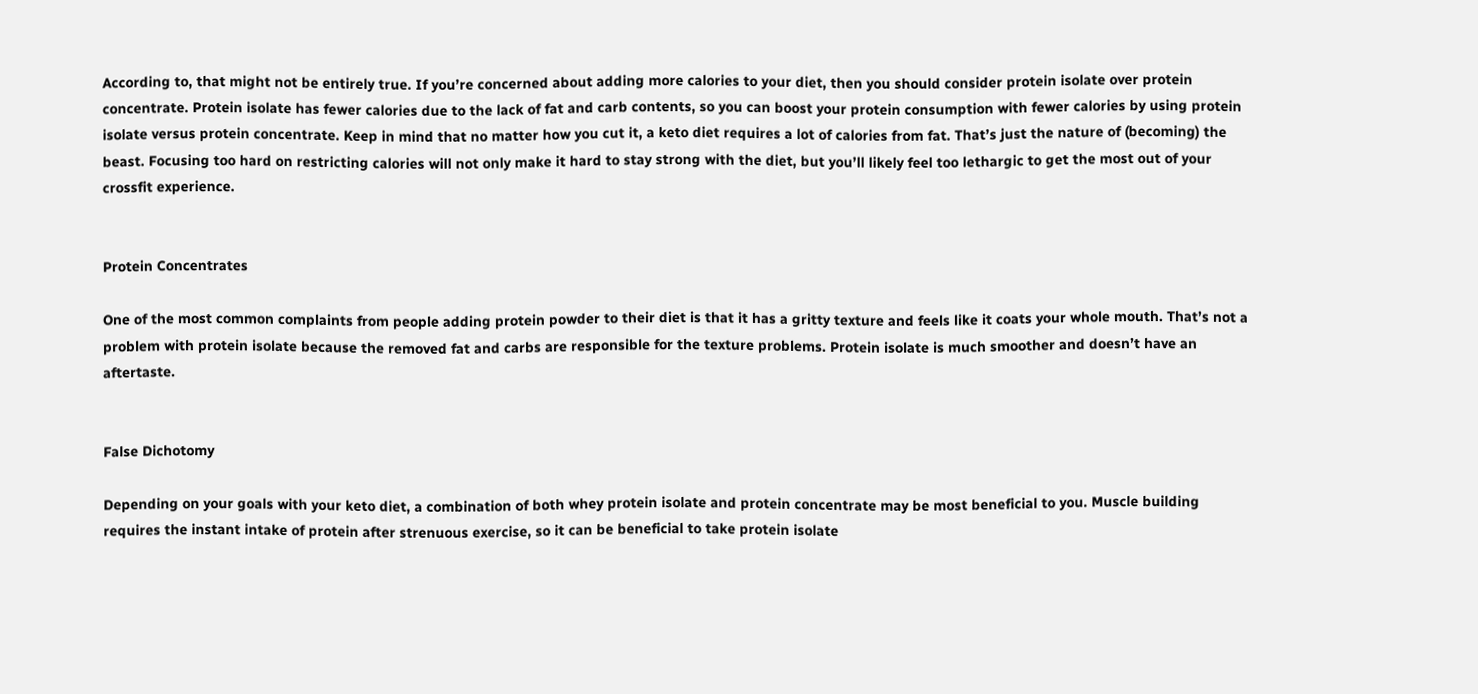According to, that might not be entirely true. If you’re concerned about adding more calories to your diet, then you should consider protein isolate over protein concentrate. Protein isolate has fewer calories due to the lack of fat and carb contents, so you can boost your protein consumption with fewer calories by using protein isolate versus protein concentrate. Keep in mind that no matter how you cut it, a keto diet requires a lot of calories from fat. That’s just the nature of (becoming) the beast. Focusing too hard on restricting calories will not only make it hard to stay strong with the diet, but you’ll likely feel too lethargic to get the most out of your crossfit experience.


Protein Concentrates

One of the most common complaints from people adding protein powder to their diet is that it has a gritty texture and feels like it coats your whole mouth. That’s not a problem with protein isolate because the removed fat and carbs are responsible for the texture problems. Protein isolate is much smoother and doesn’t have an aftertaste.


False Dichotomy

Depending on your goals with your keto diet, a combination of both whey protein isolate and protein concentrate may be most beneficial to you. Muscle building requires the instant intake of protein after strenuous exercise, so it can be beneficial to take protein isolate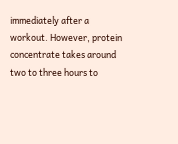immediately after a workout. However, protein concentrate takes around two to three hours to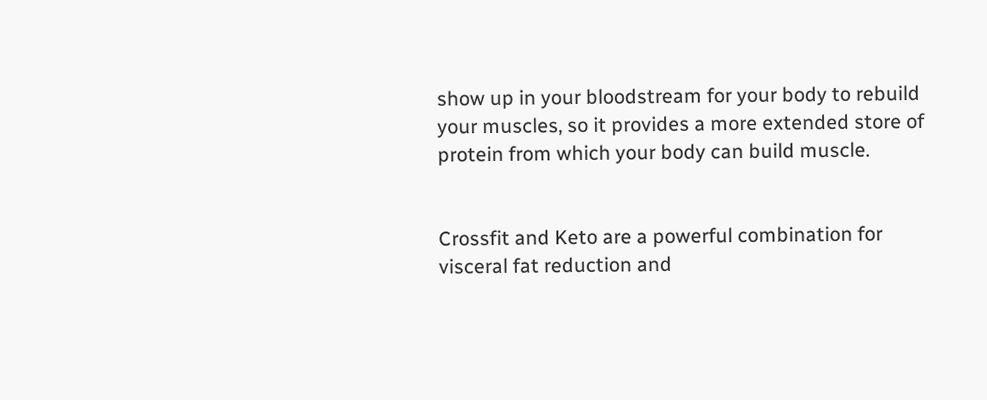show up in your bloodstream for your body to rebuild your muscles, so it provides a more extended store of protein from which your body can build muscle.


Crossfit and Keto are a powerful combination for visceral fat reduction and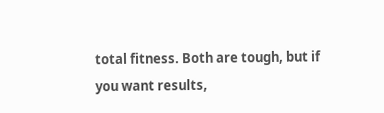total fitness. Both are tough, but if you want results,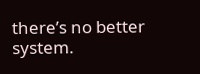there’s no better system.